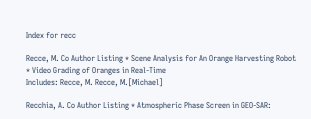Index for recc

Recce, M. Co Author Listing * Scene Analysis for An Orange Harvesting Robot
* Video Grading of Oranges in Real-Time
Includes: Recce, M. Recce, M.[Michael]

Recchia, A. Co Author Listing * Atmospheric Phase Screen in GEO-SAR: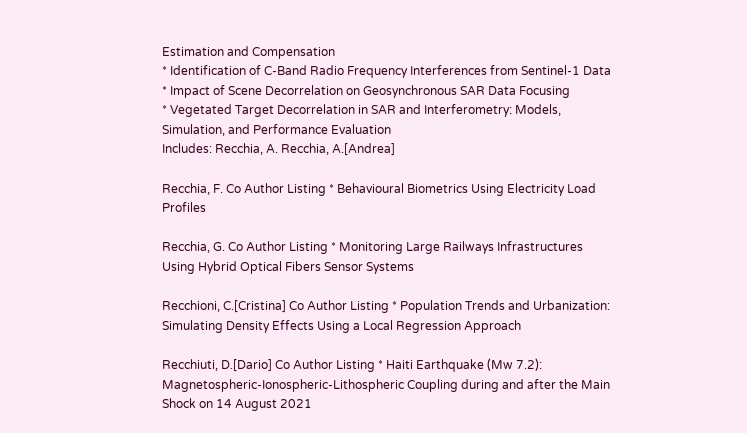Estimation and Compensation
* Identification of C-Band Radio Frequency Interferences from Sentinel-1 Data
* Impact of Scene Decorrelation on Geosynchronous SAR Data Focusing
* Vegetated Target Decorrelation in SAR and Interferometry: Models, Simulation, and Performance Evaluation
Includes: Recchia, A. Recchia, A.[Andrea]

Recchia, F. Co Author Listing * Behavioural Biometrics Using Electricity Load Profiles

Recchia, G. Co Author Listing * Monitoring Large Railways Infrastructures Using Hybrid Optical Fibers Sensor Systems

Recchioni, C.[Cristina] Co Author Listing * Population Trends and Urbanization: Simulating Density Effects Using a Local Regression Approach

Recchiuti, D.[Dario] Co Author Listing * Haiti Earthquake (Mw 7.2): Magnetospheric-Ionospheric-Lithospheric Coupling during and after the Main Shock on 14 August 2021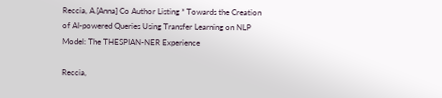Reccia, A.[Anna] Co Author Listing * Towards the Creation of AI-powered Queries Using Transfer Learning on NLP Model: The THESPIAN-NER Experience

Reccia,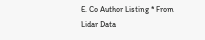E. Co Author Listing * From Lidar Data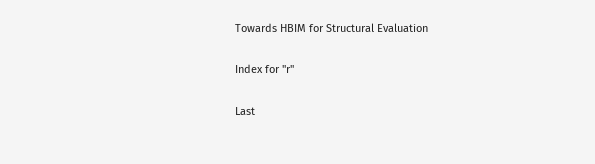Towards HBIM for Structural Evaluation

Index for "r"

Last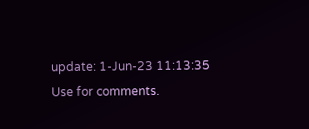update: 1-Jun-23 11:13:35
Use for comments.